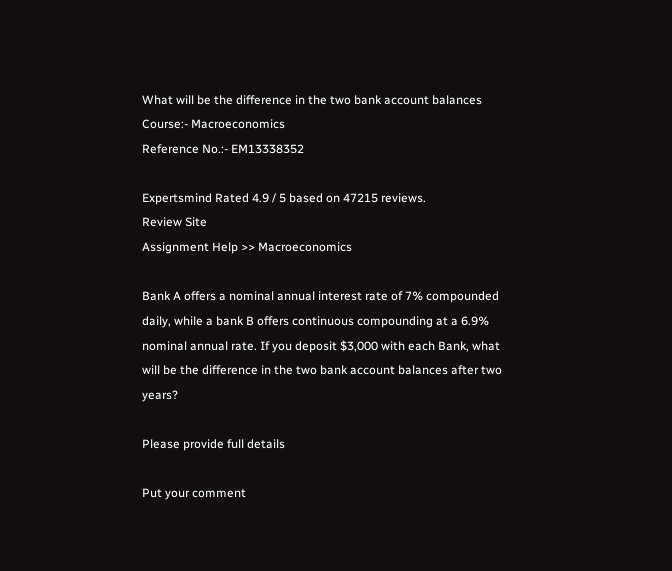What will be the difference in the two bank account balances
Course:- Macroeconomics
Reference No.:- EM13338352

Expertsmind Rated 4.9 / 5 based on 47215 reviews.
Review Site
Assignment Help >> Macroeconomics

Bank A offers a nominal annual interest rate of 7% compounded daily, while a bank B offers continuous compounding at a 6.9% nominal annual rate. If you deposit $3,000 with each Bank, what will be the difference in the two bank account balances after two years?

Please provide full details

Put your comment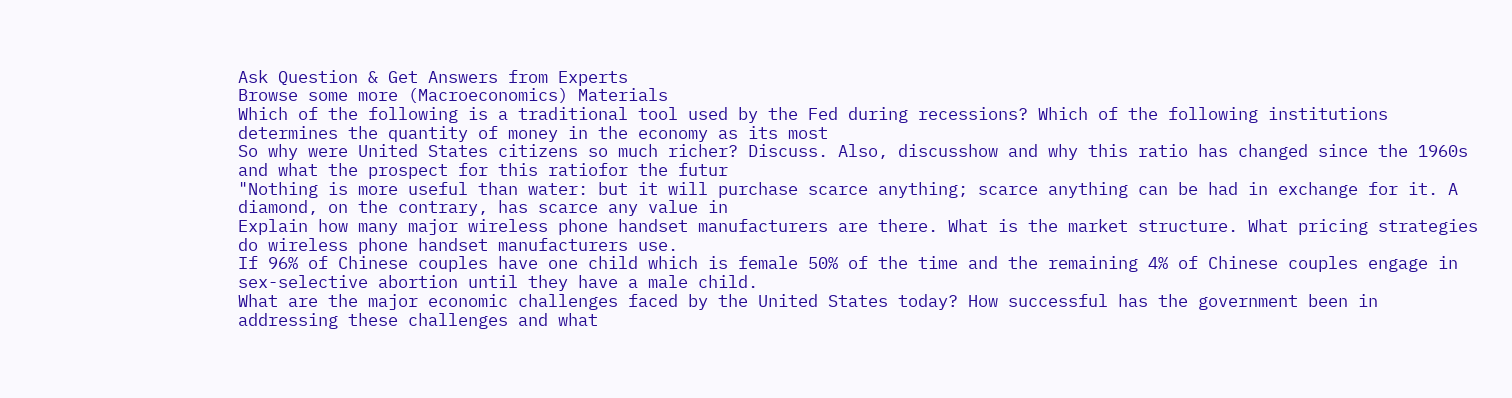Ask Question & Get Answers from Experts
Browse some more (Macroeconomics) Materials
Which of the following is a traditional tool used by the Fed during recessions? Which of the following institutions determines the quantity of money in the economy as its most
So why were United States citizens so much richer? Discuss. Also, discusshow and why this ratio has changed since the 1960s and what the prospect for this ratiofor the futur
"Nothing is more useful than water: but it will purchase scarce anything; scarce anything can be had in exchange for it. A diamond, on the contrary, has scarce any value in
Explain how many major wireless phone handset manufacturers are there. What is the market structure. What pricing strategies do wireless phone handset manufacturers use.
If 96% of Chinese couples have one child which is female 50% of the time and the remaining 4% of Chinese couples engage in sex-selective abortion until they have a male child.
What are the major economic challenges faced by the United States today? How successful has the government been in addressing these challenges and what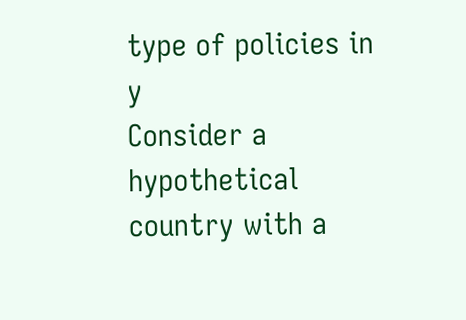type of policies in y
Consider a hypothetical country with a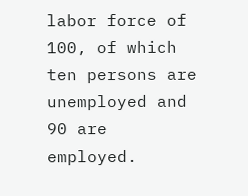labor force of 100, of which ten persons are unemployed and 90 are employed.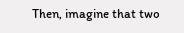Then, imagine that two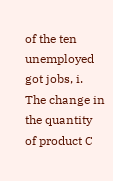of the ten unemployed got jobs, i.
The change in the quantity of product C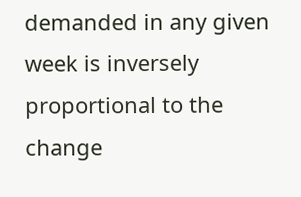demanded in any given week is inversely proportional to the change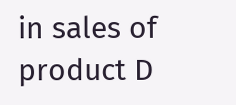in sales of product D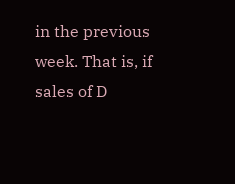in the previous week. That is, if sales of D